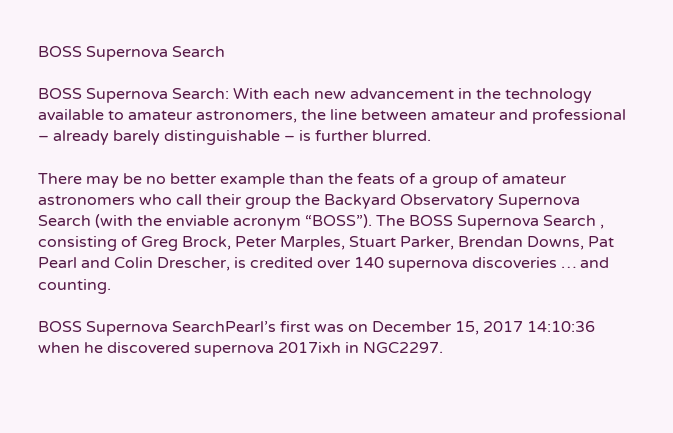BOSS Supernova Search

BOSS Supernova Search: With each new advancement in the technology available to amateur astronomers, the line between amateur and professional – already barely distinguishable – is further blurred.

There may be no better example than the feats of a group of amateur astronomers who call their group the Backyard Observatory Supernova Search (with the enviable acronym “BOSS”). The BOSS Supernova Search , consisting of Greg Brock, Peter Marples, Stuart Parker, Brendan Downs, Pat Pearl and Colin Drescher, is credited over 140 supernova discoveries … and counting.

BOSS Supernova SearchPearl’s first was on December 15, 2017 14:10:36 when he discovered supernova 2017ixh in NGC2297.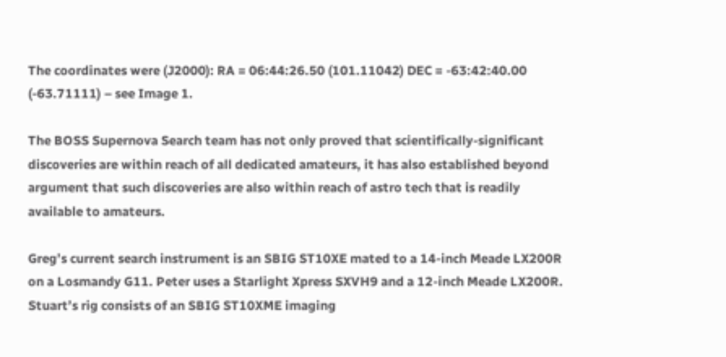The coordinates were (J2000): RA = 06:44:26.50 (101.11042) DEC = -63:42:40.00 (-63.71111) – see Image 1.

The BOSS Supernova Search team has not only proved that scientifically-significant discoveries are within reach of all dedicated amateurs, it has also established beyond argument that such discoveries are also within reach of astro tech that is readily available to amateurs.

Greg’s current search instrument is an SBIG ST10XE mated to a 14-inch Meade LX200R on a Losmandy G11. Peter uses a Starlight Xpress SXVH9 and a 12-inch Meade LX200R. Stuart’s rig consists of an SBIG ST10XME imaging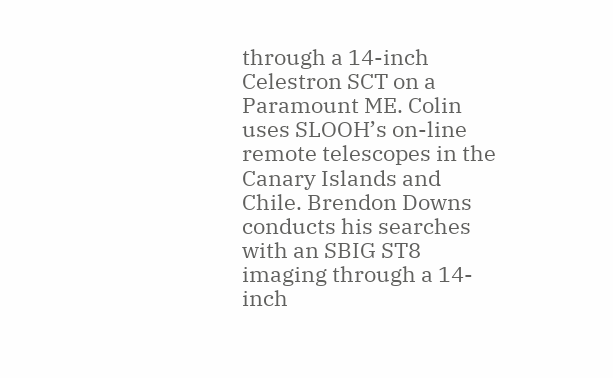through a 14-inch Celestron SCT on a Paramount ME. Colin uses SLOOH’s on-line remote telescopes in the Canary Islands and Chile. Brendon Downs conducts his searches with an SBIG ST8 imaging through a 14-inch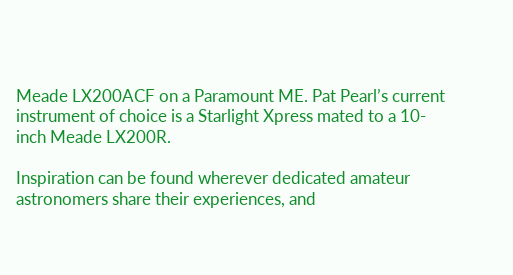Meade LX200ACF on a Paramount ME. Pat Pearl’s current instrument of choice is a Starlight Xpress mated to a 10-inch Meade LX200R.

Inspiration can be found wherever dedicated amateur astronomers share their experiences, and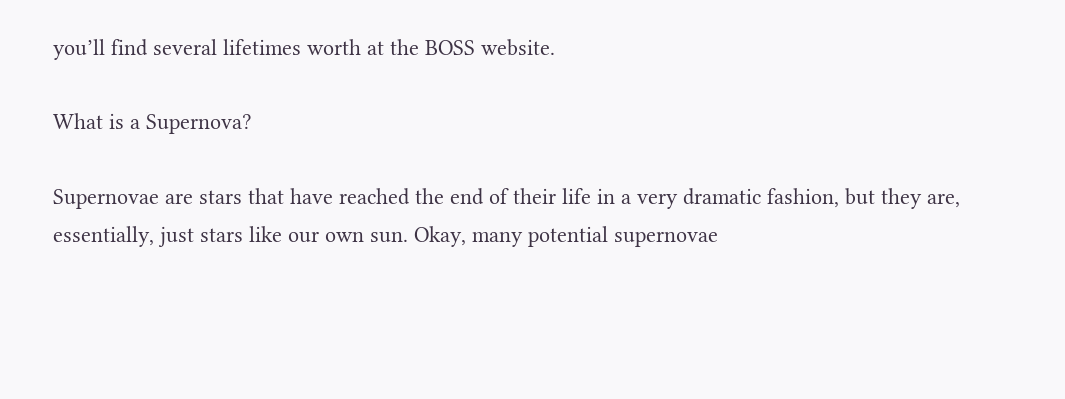you’ll find several lifetimes worth at the BOSS website.

What is a Supernova?

Supernovae are stars that have reached the end of their life in a very dramatic fashion, but they are, essentially, just stars like our own sun. Okay, many potential supernovae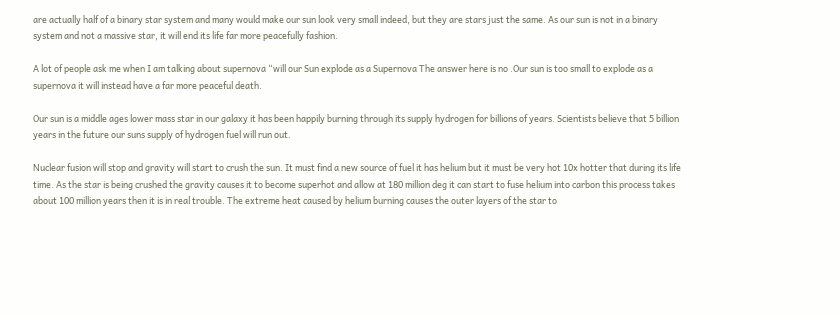are actually half of a binary star system and many would make our sun look very small indeed, but they are stars just the same. As our sun is not in a binary system and not a massive star, it will end its life far more peacefully fashion.

A lot of people ask me when I am talking about supernova “will our Sun explode as a Supernova The answer here is no .Our sun is too small to explode as a supernova it will instead have a far more peaceful death.

Our sun is a middle ages lower mass star in our galaxy it has been happily burning through its supply hydrogen for billions of years. Scientists believe that 5 billion years in the future our suns supply of hydrogen fuel will run out.

Nuclear fusion will stop and gravity will start to crush the sun. It must find a new source of fuel it has helium but it must be very hot 10x hotter that during its life time. As the star is being crushed the gravity causes it to become superhot and allow at 180 million deg it can start to fuse helium into carbon this process takes about 100 million years then it is in real trouble. The extreme heat caused by helium burning causes the outer layers of the star to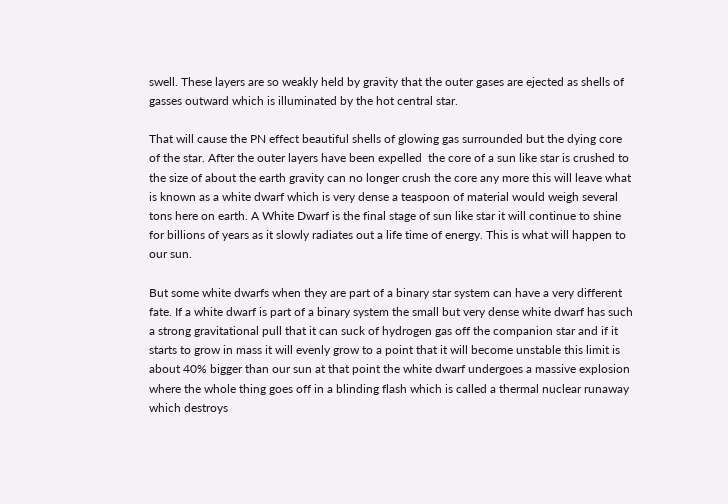swell. These layers are so weakly held by gravity that the outer gases are ejected as shells of gasses outward which is illuminated by the hot central star.

That will cause the PN effect beautiful shells of glowing gas surrounded but the dying core of the star. After the outer layers have been expelled  the core of a sun like star is crushed to the size of about the earth gravity can no longer crush the core any more this will leave what is known as a white dwarf which is very dense a teaspoon of material would weigh several tons here on earth. A White Dwarf is the final stage of sun like star it will continue to shine for billions of years as it slowly radiates out a life time of energy. This is what will happen to our sun.

But some white dwarfs when they are part of a binary star system can have a very different fate. If a white dwarf is part of a binary system the small but very dense white dwarf has such a strong gravitational pull that it can suck of hydrogen gas off the companion star and if it starts to grow in mass it will evenly grow to a point that it will become unstable this limit is about 40% bigger than our sun at that point the white dwarf undergoes a massive explosion where the whole thing goes off in a blinding flash which is called a thermal nuclear runaway which destroys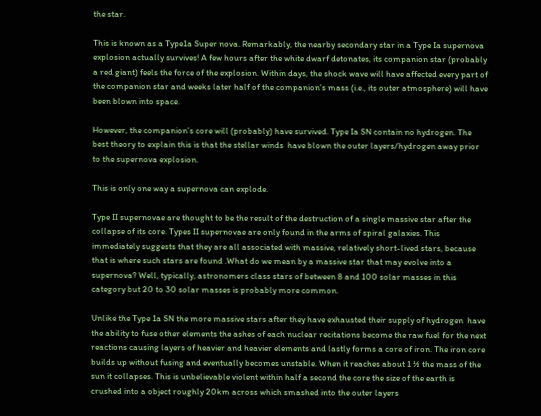the star.

This is known as a Type1a Super nova. Remarkably, the nearby secondary star in a Type Ia supernova explosion actually survives! A few hours after the white dwarf detonates, its companion star (probably a red giant) feels the force of the explosion. Within days, the shock wave will have affected every part of the companion star and weeks later half of the companion’s mass (i.e., its outer atmosphere) will have been blown into space.

However, the companion’s core will (probably) have survived. Type Ia SN contain no hydrogen. The best theory to explain this is that the stellar winds  have blown the outer layers/hydrogen away prior to the supernova explosion.

This is only one way a supernova can explode.

Type II supernovae are thought to be the result of the destruction of a single massive star after the collapse of its core. Types II supernovae are only found in the arms of spiral galaxies. This immediately suggests that they are all associated with massive, relatively short-lived stars, because that is where such stars are found .What do we mean by a massive star that may evolve into a supernova? Well, typically, astronomers class stars of between 8 and 100 solar masses in this category but 20 to 30 solar masses is probably more common.

Unlike the Type 1a SN the more massive stars after they have exhausted their supply of hydrogen  have the ability to fuse other elements the ashes of each nuclear recitations become the raw fuel for the next  reactions causing layers of heavier and heavier elements and lastly forms a core of iron. The iron core builds up without fusing and eventually becomes unstable. When it reaches about 1 ½ the mass of the sun it collapses. This is unbelievable violent within half a second the core the size of the earth is crushed into a object roughly 20km across which smashed into the outer layers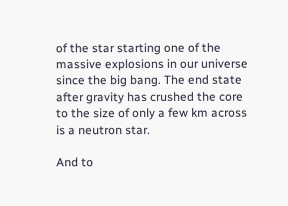of the star starting one of the massive explosions in our universe since the big bang. The end state after gravity has crushed the core to the size of only a few km across is a neutron star.

And to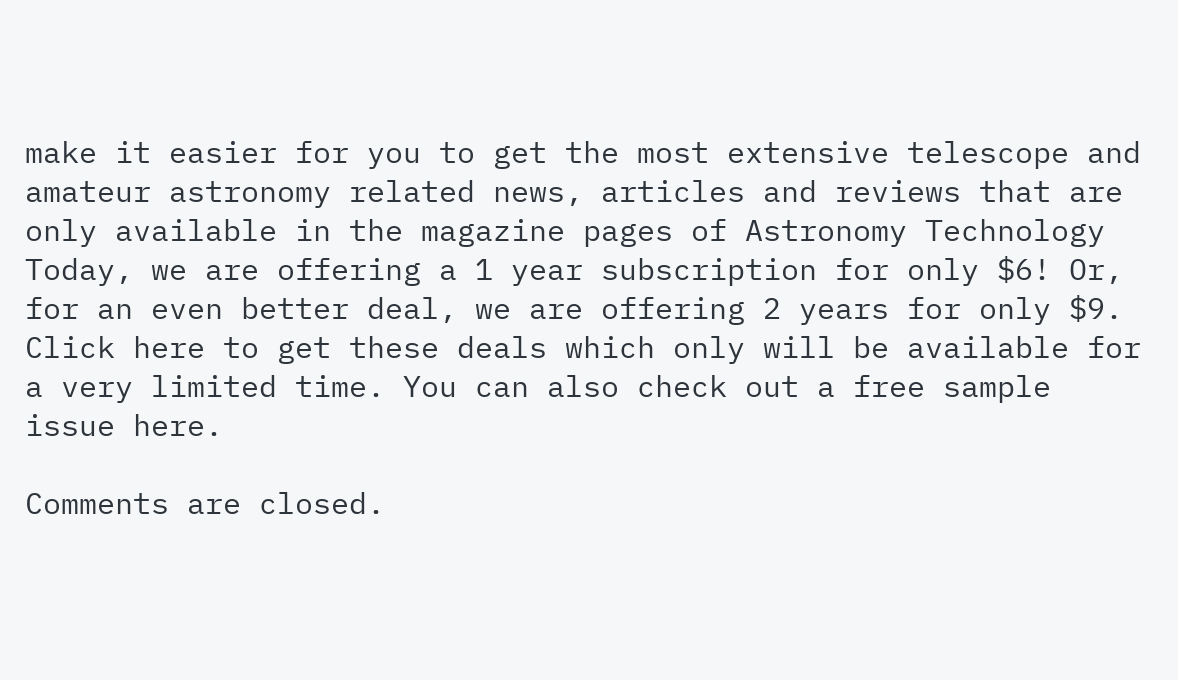make it easier for you to get the most extensive telescope and amateur astronomy related news, articles and reviews that are only available in the magazine pages of Astronomy Technology Today, we are offering a 1 year subscription for only $6! Or, for an even better deal, we are offering 2 years for only $9. Click here to get these deals which only will be available for a very limited time. You can also check out a free sample issue here.

Comments are closed.